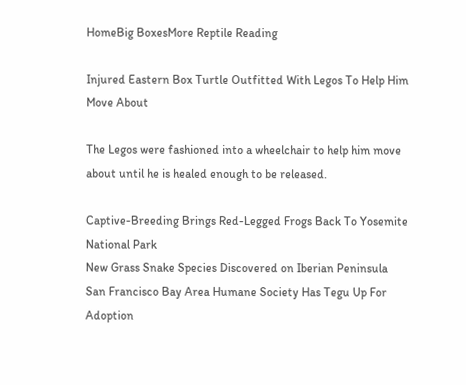HomeBig BoxesMore Reptile Reading

Injured Eastern Box Turtle Outfitted With Legos To Help Him Move About

The Legos were fashioned into a wheelchair to help him move about until he is healed enough to be released.

Captive-Breeding Brings Red-Legged Frogs Back To Yosemite National Park
New Grass Snake Species Discovered on Iberian Peninsula
San Francisco Bay Area Humane Society Has Tegu Up For Adoption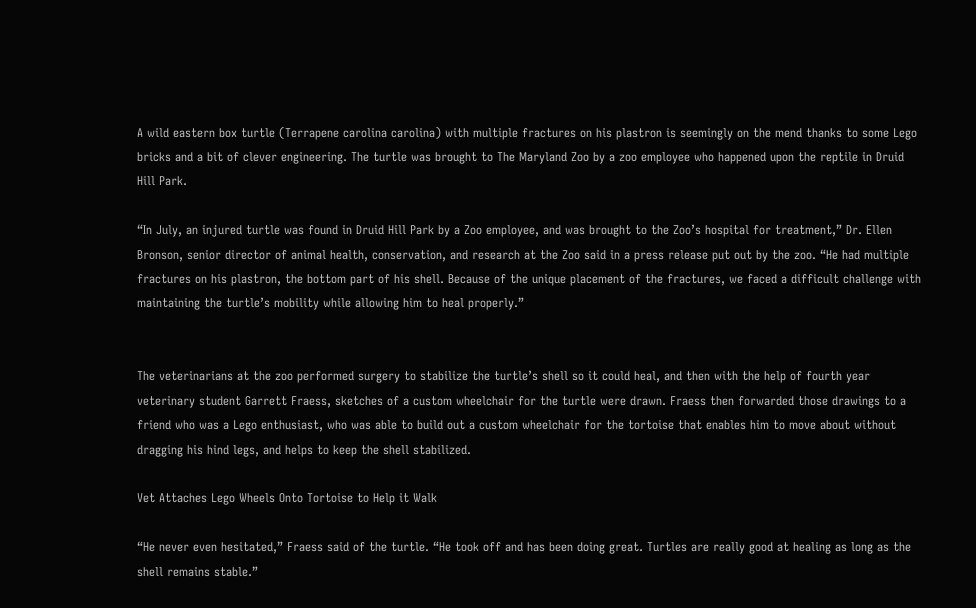A wild eastern box turtle (Terrapene carolina carolina) with multiple fractures on his plastron is seemingly on the mend thanks to some Lego bricks and a bit of clever engineering. The turtle was brought to The Maryland Zoo by a zoo employee who happened upon the reptile in Druid Hill Park.

“In July, an injured turtle was found in Druid Hill Park by a Zoo employee, and was brought to the Zoo’s hospital for treatment,” Dr. Ellen Bronson, senior director of animal health, conservation, and research at the Zoo said in a press release put out by the zoo. “He had multiple fractures on his plastron, the bottom part of his shell. Because of the unique placement of the fractures, we faced a difficult challenge with maintaining the turtle’s mobility while allowing him to heal properly.”


The veterinarians at the zoo performed surgery to stabilize the turtle’s shell so it could heal, and then with the help of fourth year veterinary student Garrett Fraess, sketches of a custom wheelchair for the turtle were drawn. Fraess then forwarded those drawings to a friend who was a Lego enthusiast, who was able to build out a custom wheelchair for the tortoise that enables him to move about without dragging his hind legs, and helps to keep the shell stabilized.

Vet Attaches Lego Wheels Onto Tortoise to Help it Walk

“He never even hesitated,” Fraess said of the turtle. “He took off and has been doing great. Turtles are really good at healing as long as the shell remains stable.”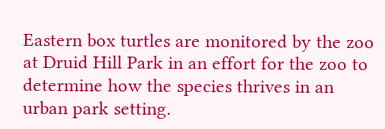Eastern box turtles are monitored by the zoo at Druid Hill Park in an effort for the zoo to determine how the species thrives in an urban park setting.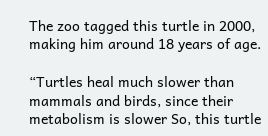The zoo tagged this turtle in 2000, making him around 18 years of age.

“Turtles heal much slower than mammals and birds, since their metabolism is slower So, this turtle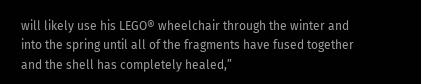will likely use his LEGO® wheelchair through the winter and into the spring until all of the fragments have fused together and the shell has completely healed,”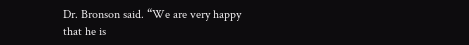Dr. Bronson said. “We are very happy that he is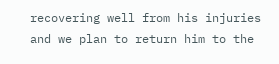recovering well from his injuries and we plan to return him to the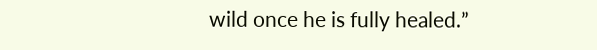wild once he is fully healed.”